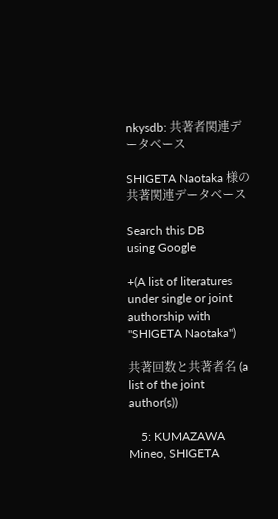nkysdb: 共著者関連データベース

SHIGETA Naotaka 様の 共著関連データベース

Search this DB
using Google

+(A list of literatures under single or joint authorship with "SHIGETA Naotaka")

共著回数と共著者名 (a list of the joint author(s))

    5: KUMAZAWA Mineo, SHIGETA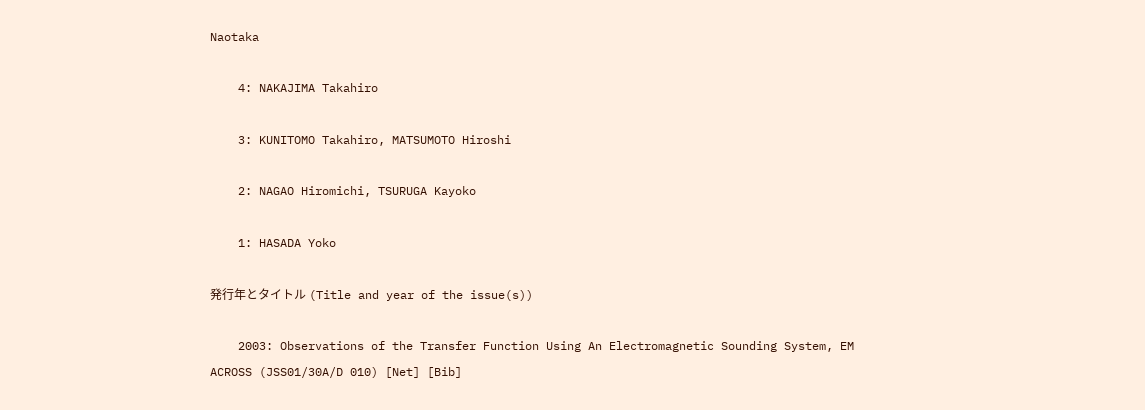Naotaka

    4: NAKAJIMA Takahiro

    3: KUNITOMO Takahiro, MATSUMOTO Hiroshi

    2: NAGAO Hiromichi, TSURUGA Kayoko

    1: HASADA Yoko

発行年とタイトル (Title and year of the issue(s))

    2003: Observations of the Transfer Function Using An Electromagnetic Sounding System, EM ACROSS (JSS01/30A/D 010) [Net] [Bib]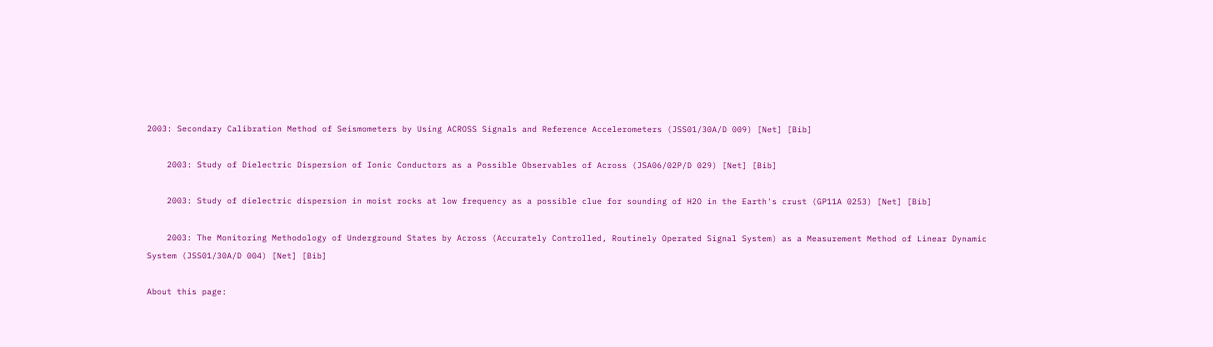2003: Secondary Calibration Method of Seismometers by Using ACROSS Signals and Reference Accelerometers (JSS01/30A/D 009) [Net] [Bib]

    2003: Study of Dielectric Dispersion of Ionic Conductors as a Possible Observables of Across (JSA06/02P/D 029) [Net] [Bib]

    2003: Study of dielectric dispersion in moist rocks at low frequency as a possible clue for sounding of H2O in the Earth's crust (GP11A 0253) [Net] [Bib]

    2003: The Monitoring Methodology of Underground States by Across (Accurately Controlled, Routinely Operated Signal System) as a Measurement Method of Linear Dynamic System (JSS01/30A/D 004) [Net] [Bib]

About this page: